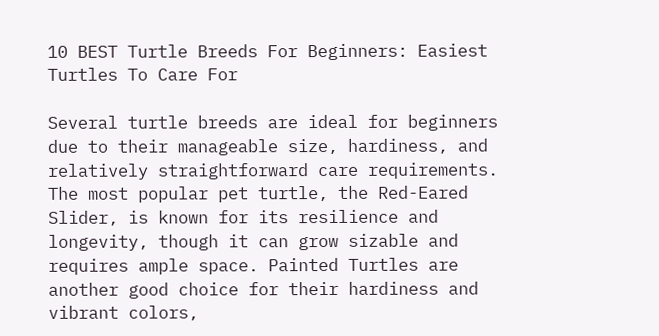10 BEST Turtle Breeds For Beginners: Easiest Turtles To Care For

Several turtle breeds are ideal for beginners due to their manageable size, hardiness, and relatively straightforward care requirements. The most popular pet turtle, the Red-Eared Slider, is known for its resilience and longevity, though it can grow sizable and requires ample space. Painted Turtles are another good choice for their hardiness and vibrant colors,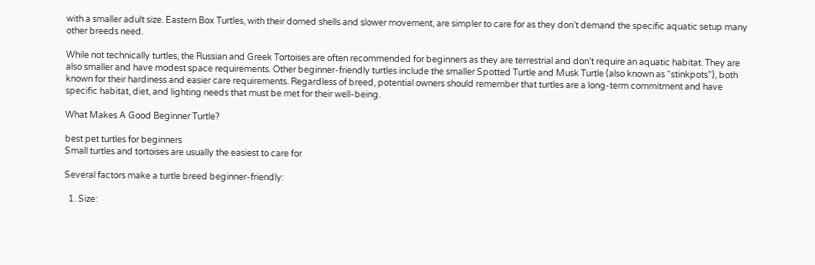with a smaller adult size. Eastern Box Turtles, with their domed shells and slower movement, are simpler to care for as they don’t demand the specific aquatic setup many other breeds need.

While not technically turtles, the Russian and Greek Tortoises are often recommended for beginners as they are terrestrial and don’t require an aquatic habitat. They are also smaller and have modest space requirements. Other beginner-friendly turtles include the smaller Spotted Turtle and Musk Turtle (also known as “stinkpots”), both known for their hardiness and easier care requirements. Regardless of breed, potential owners should remember that turtles are a long-term commitment and have specific habitat, diet, and lighting needs that must be met for their well-being.

What Makes A Good Beginner Turtle?

best pet turtles for beginners
Small turtles and tortoises are usually the easiest to care for

Several factors make a turtle breed beginner-friendly:

  1. Size: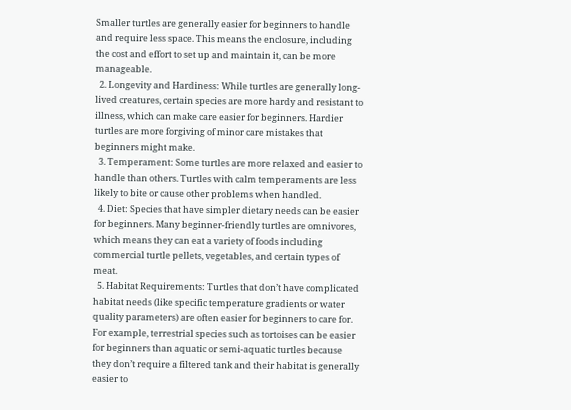Smaller turtles are generally easier for beginners to handle and require less space. This means the enclosure, including the cost and effort to set up and maintain it, can be more manageable.
  2. Longevity and Hardiness: While turtles are generally long-lived creatures, certain species are more hardy and resistant to illness, which can make care easier for beginners. Hardier turtles are more forgiving of minor care mistakes that beginners might make.
  3. Temperament: Some turtles are more relaxed and easier to handle than others. Turtles with calm temperaments are less likely to bite or cause other problems when handled.
  4. Diet: Species that have simpler dietary needs can be easier for beginners. Many beginner-friendly turtles are omnivores, which means they can eat a variety of foods including commercial turtle pellets, vegetables, and certain types of meat.
  5. Habitat Requirements: Turtles that don’t have complicated habitat needs (like specific temperature gradients or water quality parameters) are often easier for beginners to care for. For example, terrestrial species such as tortoises can be easier for beginners than aquatic or semi-aquatic turtles because they don’t require a filtered tank and their habitat is generally easier to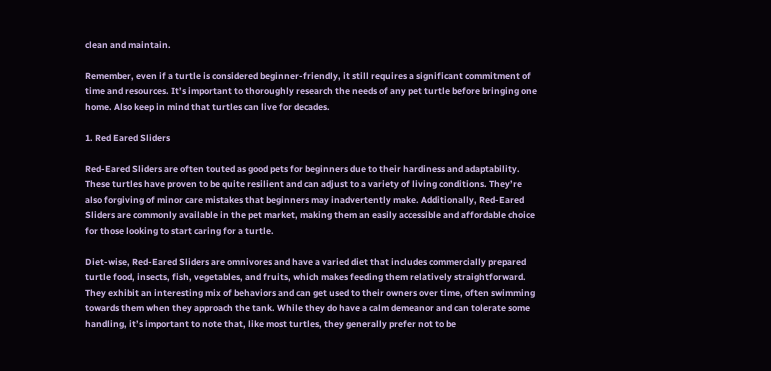clean and maintain.

Remember, even if a turtle is considered beginner-friendly, it still requires a significant commitment of time and resources. It’s important to thoroughly research the needs of any pet turtle before bringing one home. Also keep in mind that turtles can live for decades.

1. Red Eared Sliders

Red-Eared Sliders are often touted as good pets for beginners due to their hardiness and adaptability. These turtles have proven to be quite resilient and can adjust to a variety of living conditions. They’re also forgiving of minor care mistakes that beginners may inadvertently make. Additionally, Red-Eared Sliders are commonly available in the pet market, making them an easily accessible and affordable choice for those looking to start caring for a turtle.

Diet-wise, Red-Eared Sliders are omnivores and have a varied diet that includes commercially prepared turtle food, insects, fish, vegetables, and fruits, which makes feeding them relatively straightforward. They exhibit an interesting mix of behaviors and can get used to their owners over time, often swimming towards them when they approach the tank. While they do have a calm demeanor and can tolerate some handling, it’s important to note that, like most turtles, they generally prefer not to be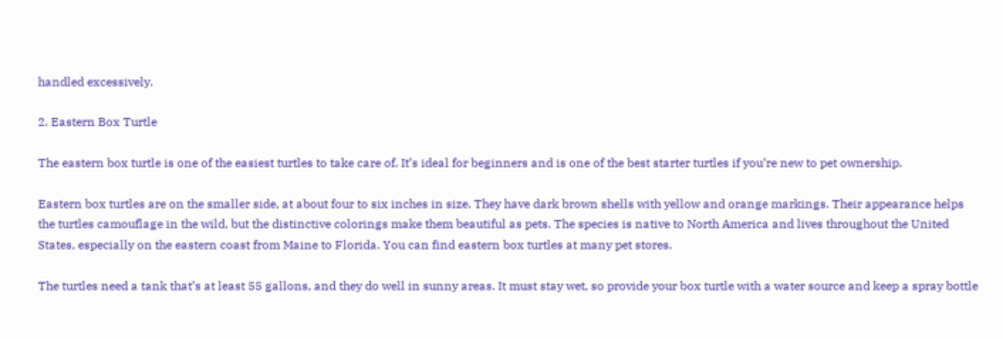handled excessively.

2. Eastern Box Turtle

The eastern box turtle is one of the easiest turtles to take care of. It’s ideal for beginners and is one of the best starter turtles if you’re new to pet ownership.

Eastern box turtles are on the smaller side, at about four to six inches in size. They have dark brown shells with yellow and orange markings. Their appearance helps the turtles camouflage in the wild, but the distinctive colorings make them beautiful as pets. The species is native to North America and lives throughout the United States, especially on the eastern coast from Maine to Florida. You can find eastern box turtles at many pet stores.

The turtles need a tank that’s at least 55 gallons, and they do well in sunny areas. It must stay wet, so provide your box turtle with a water source and keep a spray bottle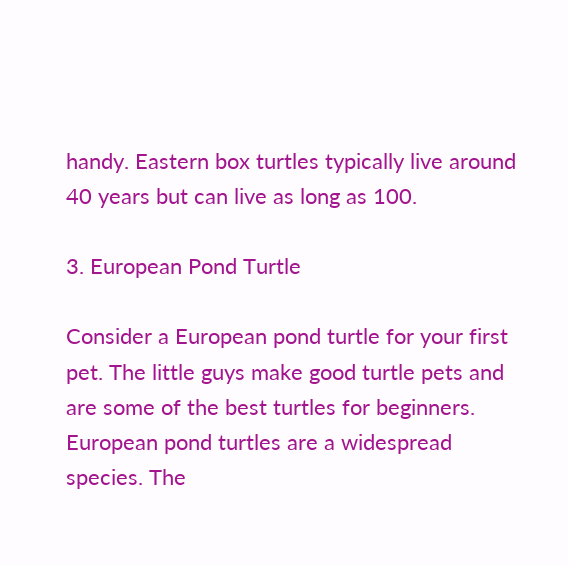handy. Eastern box turtles typically live around 40 years but can live as long as 100.

3. European Pond Turtle

Consider a European pond turtle for your first pet. The little guys make good turtle pets and are some of the best turtles for beginners. European pond turtles are a widespread species. The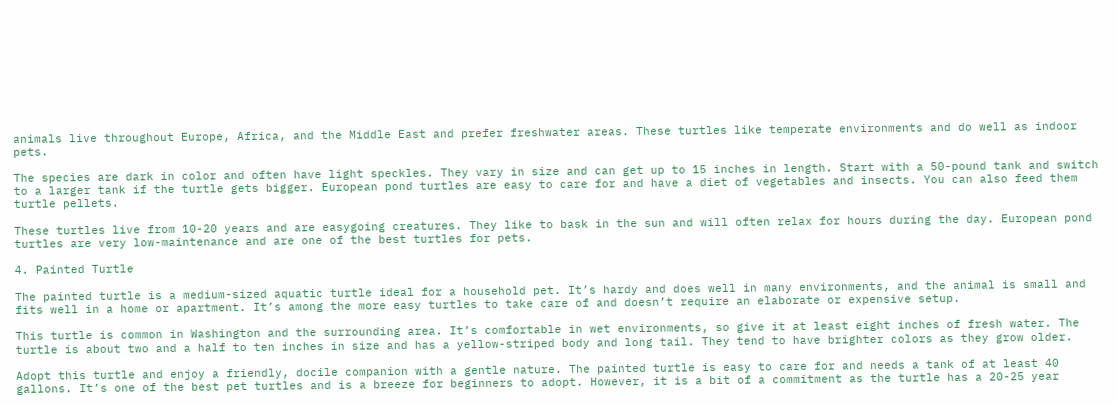animals live throughout Europe, Africa, and the Middle East and prefer freshwater areas. These turtles like temperate environments and do well as indoor pets.

The species are dark in color and often have light speckles. They vary in size and can get up to 15 inches in length. Start with a 50-pound tank and switch to a larger tank if the turtle gets bigger. European pond turtles are easy to care for and have a diet of vegetables and insects. You can also feed them turtle pellets.

These turtles live from 10-20 years and are easygoing creatures. They like to bask in the sun and will often relax for hours during the day. European pond turtles are very low-maintenance and are one of the best turtles for pets.

4. Painted Turtle

The painted turtle is a medium-sized aquatic turtle ideal for a household pet. It’s hardy and does well in many environments, and the animal is small and fits well in a home or apartment. It’s among the more easy turtles to take care of and doesn’t require an elaborate or expensive setup.

This turtle is common in Washington and the surrounding area. It’s comfortable in wet environments, so give it at least eight inches of fresh water. The turtle is about two and a half to ten inches in size and has a yellow-striped body and long tail. They tend to have brighter colors as they grow older.

Adopt this turtle and enjoy a friendly, docile companion with a gentle nature. The painted turtle is easy to care for and needs a tank of at least 40 gallons. It’s one of the best pet turtles and is a breeze for beginners to adopt. However, it is a bit of a commitment as the turtle has a 20-25 year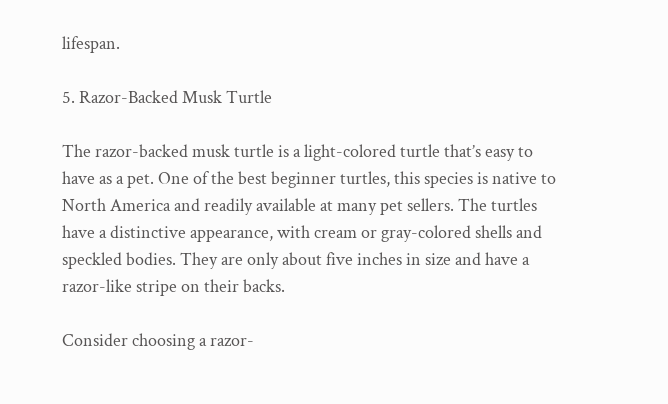lifespan.

5. Razor-Backed Musk Turtle

The razor-backed musk turtle is a light-colored turtle that’s easy to have as a pet. One of the best beginner turtles, this species is native to North America and readily available at many pet sellers. The turtles have a distinctive appearance, with cream or gray-colored shells and speckled bodies. They are only about five inches in size and have a razor-like stripe on their backs.

Consider choosing a razor-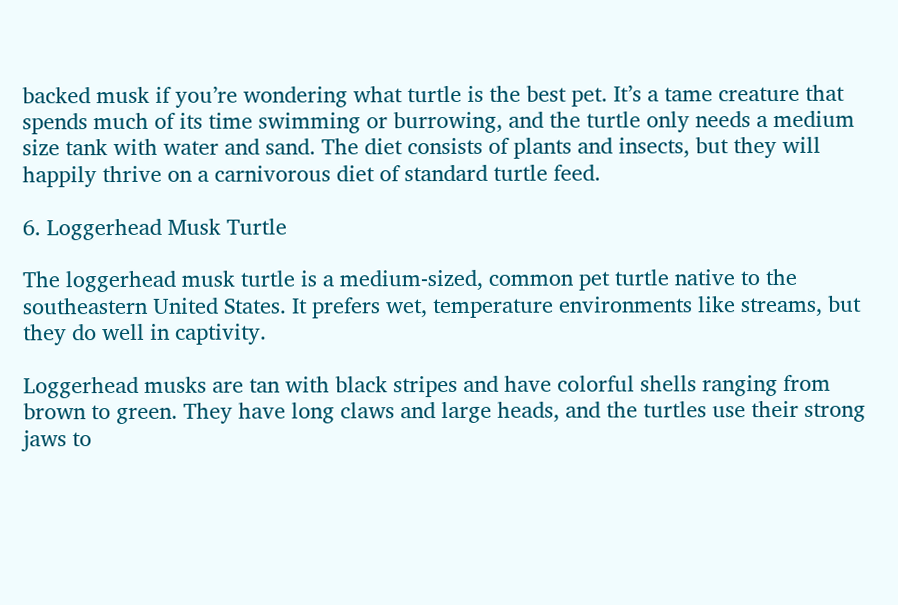backed musk if you’re wondering what turtle is the best pet. It’s a tame creature that spends much of its time swimming or burrowing, and the turtle only needs a medium size tank with water and sand. The diet consists of plants and insects, but they will happily thrive on a carnivorous diet of standard turtle feed.

6. Loggerhead Musk Turtle

The loggerhead musk turtle is a medium-sized, common pet turtle native to the southeastern United States. It prefers wet, temperature environments like streams, but they do well in captivity.

Loggerhead musks are tan with black stripes and have colorful shells ranging from brown to green. They have long claws and large heads, and the turtles use their strong jaws to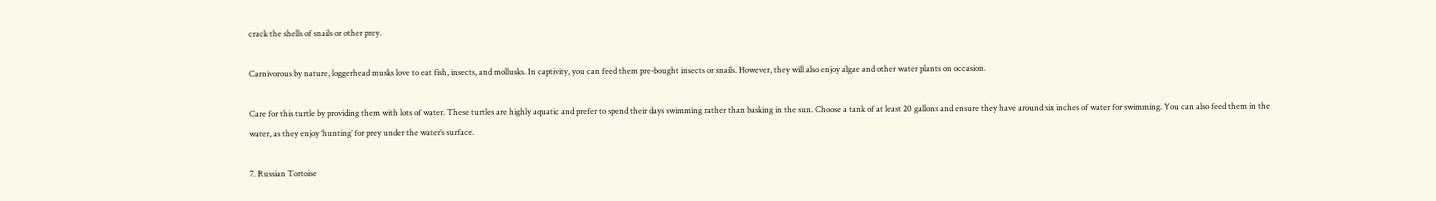crack the shells of snails or other prey.

Carnivorous by nature, loggerhead musks love to eat fish, insects, and mollusks. In captivity, you can feed them pre-bought insects or snails. However, they will also enjoy algae and other water plants on occasion.

Care for this turtle by providing them with lots of water. These turtles are highly aquatic and prefer to spend their days swimming rather than basking in the sun. Choose a tank of at least 20 gallons and ensure they have around six inches of water for swimming. You can also feed them in the water, as they enjoy ‘hunting’ for prey under the water’s surface.

7. Russian Tortoise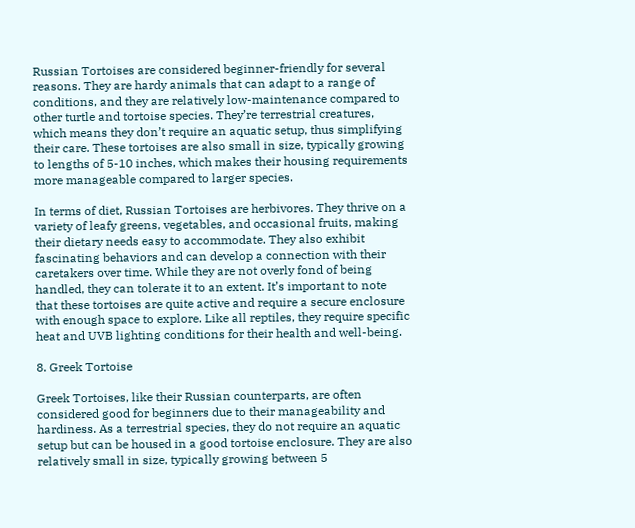Russian Tortoises are considered beginner-friendly for several reasons. They are hardy animals that can adapt to a range of conditions, and they are relatively low-maintenance compared to other turtle and tortoise species. They’re terrestrial creatures, which means they don’t require an aquatic setup, thus simplifying their care. These tortoises are also small in size, typically growing to lengths of 5-10 inches, which makes their housing requirements more manageable compared to larger species.

In terms of diet, Russian Tortoises are herbivores. They thrive on a variety of leafy greens, vegetables, and occasional fruits, making their dietary needs easy to accommodate. They also exhibit fascinating behaviors and can develop a connection with their caretakers over time. While they are not overly fond of being handled, they can tolerate it to an extent. It’s important to note that these tortoises are quite active and require a secure enclosure with enough space to explore. Like all reptiles, they require specific heat and UVB lighting conditions for their health and well-being.

8. Greek Tortoise

Greek Tortoises, like their Russian counterparts, are often considered good for beginners due to their manageability and hardiness. As a terrestrial species, they do not require an aquatic setup but can be housed in a good tortoise enclosure. They are also relatively small in size, typically growing between 5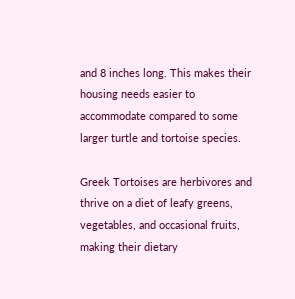and 8 inches long. This makes their housing needs easier to accommodate compared to some larger turtle and tortoise species.

Greek Tortoises are herbivores and thrive on a diet of leafy greens, vegetables, and occasional fruits, making their dietary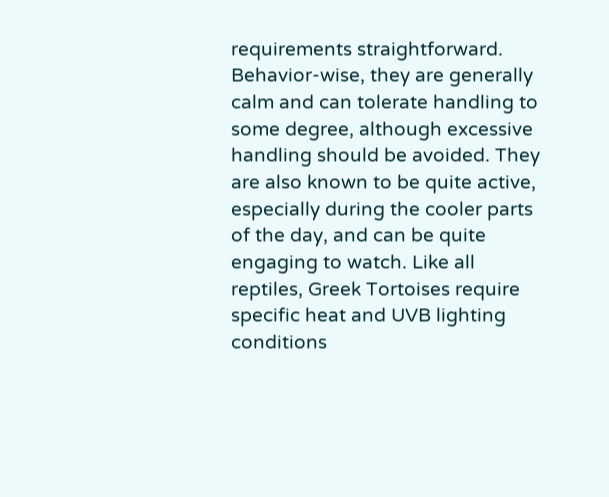requirements straightforward. Behavior-wise, they are generally calm and can tolerate handling to some degree, although excessive handling should be avoided. They are also known to be quite active, especially during the cooler parts of the day, and can be quite engaging to watch. Like all reptiles, Greek Tortoises require specific heat and UVB lighting conditions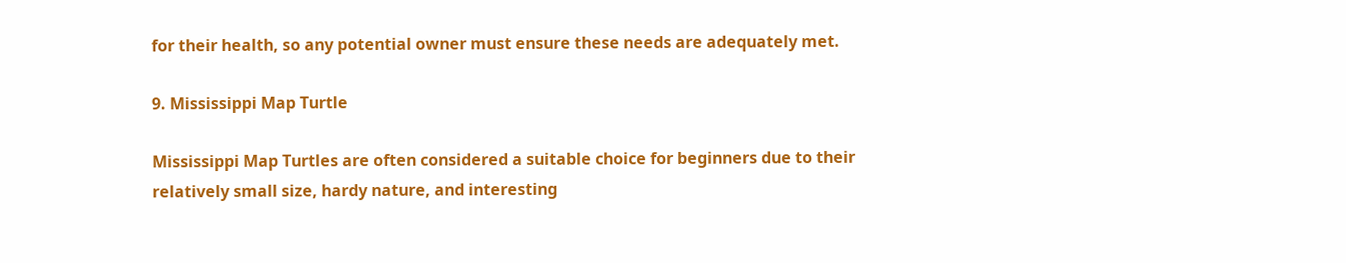for their health, so any potential owner must ensure these needs are adequately met.

9. Mississippi Map Turtle

Mississippi Map Turtles are often considered a suitable choice for beginners due to their relatively small size, hardy nature, and interesting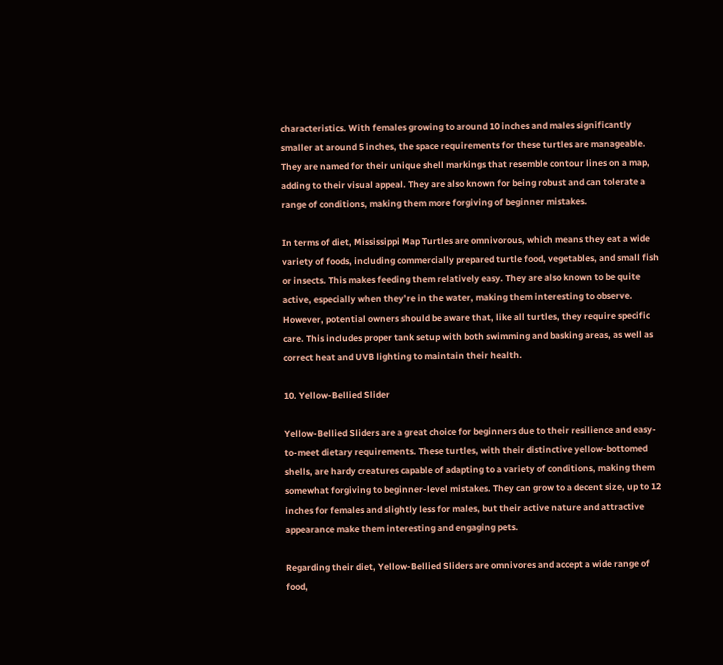characteristics. With females growing to around 10 inches and males significantly smaller at around 5 inches, the space requirements for these turtles are manageable. They are named for their unique shell markings that resemble contour lines on a map, adding to their visual appeal. They are also known for being robust and can tolerate a range of conditions, making them more forgiving of beginner mistakes.

In terms of diet, Mississippi Map Turtles are omnivorous, which means they eat a wide variety of foods, including commercially prepared turtle food, vegetables, and small fish or insects. This makes feeding them relatively easy. They are also known to be quite active, especially when they’re in the water, making them interesting to observe. However, potential owners should be aware that, like all turtles, they require specific care. This includes proper tank setup with both swimming and basking areas, as well as correct heat and UVB lighting to maintain their health.

10. Yellow-Bellied Slider

Yellow-Bellied Sliders are a great choice for beginners due to their resilience and easy-to-meet dietary requirements. These turtles, with their distinctive yellow-bottomed shells, are hardy creatures capable of adapting to a variety of conditions, making them somewhat forgiving to beginner-level mistakes. They can grow to a decent size, up to 12 inches for females and slightly less for males, but their active nature and attractive appearance make them interesting and engaging pets.

Regarding their diet, Yellow-Bellied Sliders are omnivores and accept a wide range of food,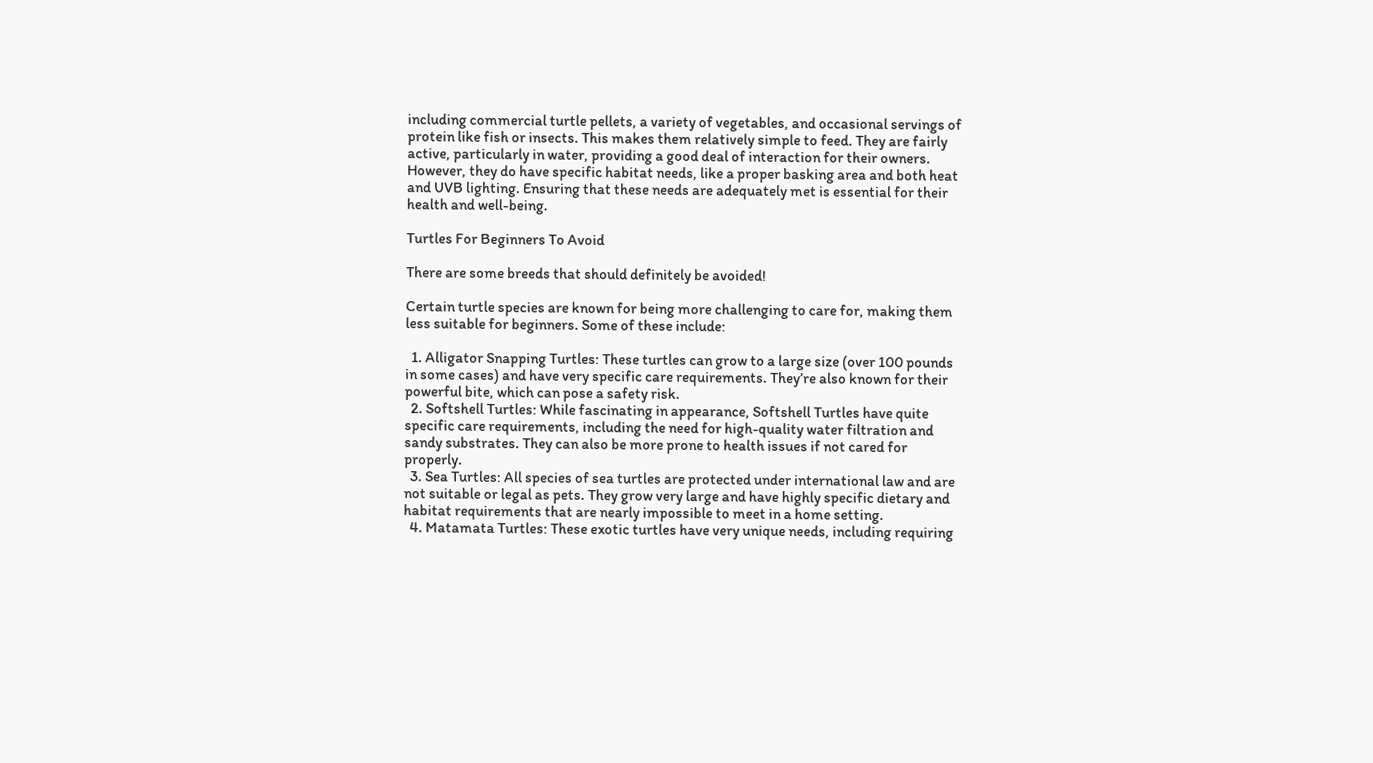including commercial turtle pellets, a variety of vegetables, and occasional servings of protein like fish or insects. This makes them relatively simple to feed. They are fairly active, particularly in water, providing a good deal of interaction for their owners. However, they do have specific habitat needs, like a proper basking area and both heat and UVB lighting. Ensuring that these needs are adequately met is essential for their health and well-being.

Turtles For Beginners To Avoid

There are some breeds that should definitely be avoided!

Certain turtle species are known for being more challenging to care for, making them less suitable for beginners. Some of these include:

  1. Alligator Snapping Turtles: These turtles can grow to a large size (over 100 pounds in some cases) and have very specific care requirements. They’re also known for their powerful bite, which can pose a safety risk.
  2. Softshell Turtles: While fascinating in appearance, Softshell Turtles have quite specific care requirements, including the need for high-quality water filtration and sandy substrates. They can also be more prone to health issues if not cared for properly.
  3. Sea Turtles: All species of sea turtles are protected under international law and are not suitable or legal as pets. They grow very large and have highly specific dietary and habitat requirements that are nearly impossible to meet in a home setting.
  4. Matamata Turtles: These exotic turtles have very unique needs, including requiring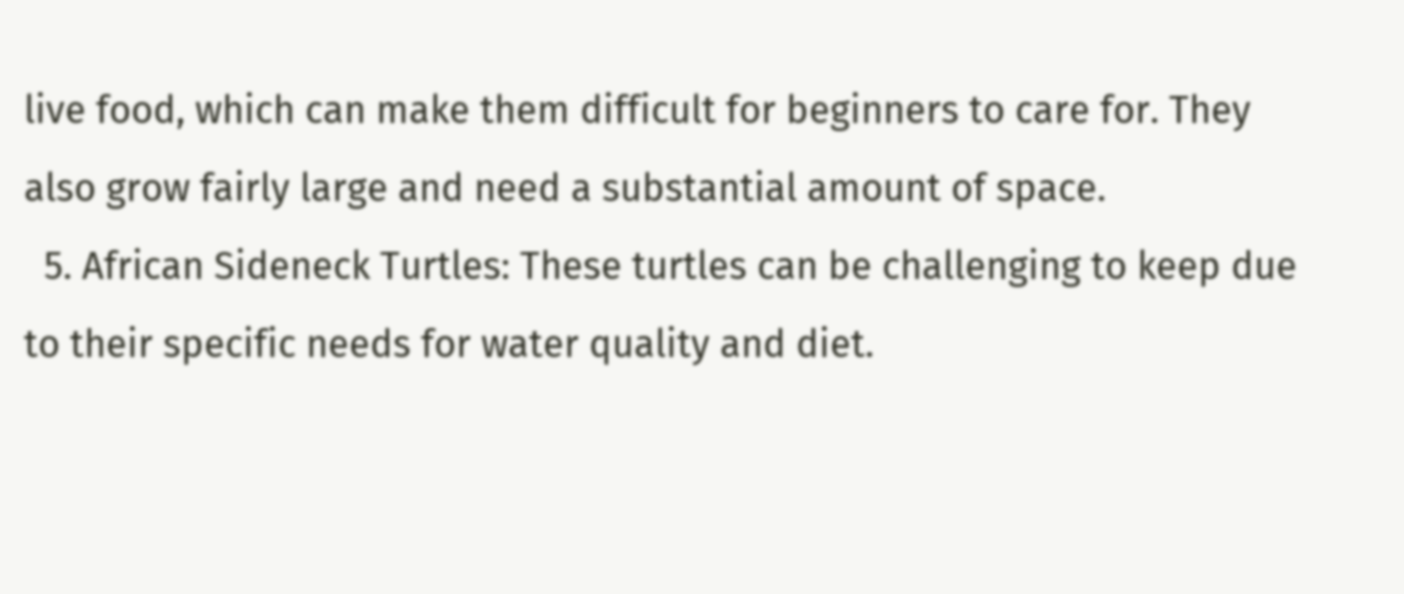live food, which can make them difficult for beginners to care for. They also grow fairly large and need a substantial amount of space.
  5. African Sideneck Turtles: These turtles can be challenging to keep due to their specific needs for water quality and diet.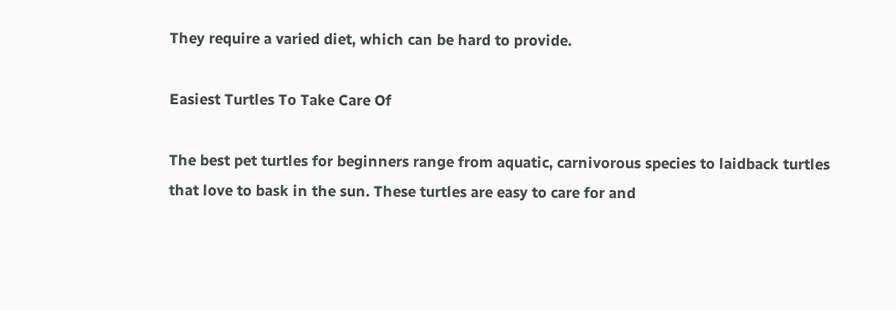They require a varied diet, which can be hard to provide.

Easiest Turtles To Take Care Of

The best pet turtles for beginners range from aquatic, carnivorous species to laidback turtles that love to bask in the sun. These turtles are easy to care for and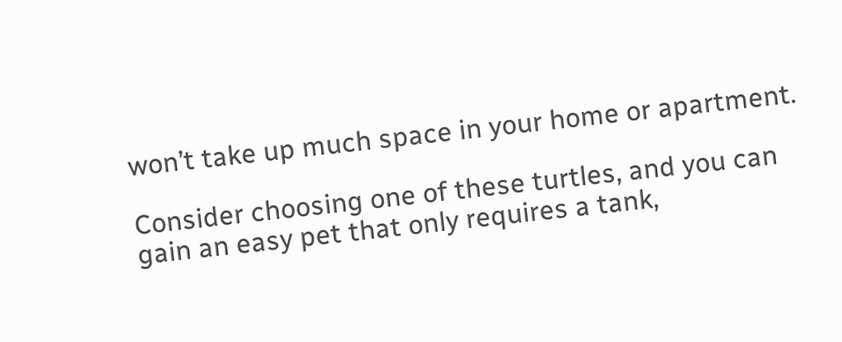won’t take up much space in your home or apartment.

Consider choosing one of these turtles, and you can gain an easy pet that only requires a tank,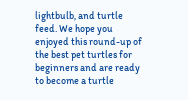lightbulb, and turtle feed. We hope you enjoyed this round-up of the best pet turtles for beginners and are ready to become a turtle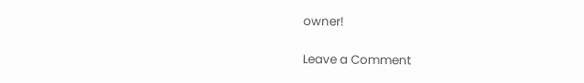owner!

Leave a Comment